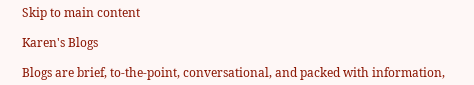Skip to main content

Karen's Blogs

Blogs are brief, to-the-point, conversational, and packed with information,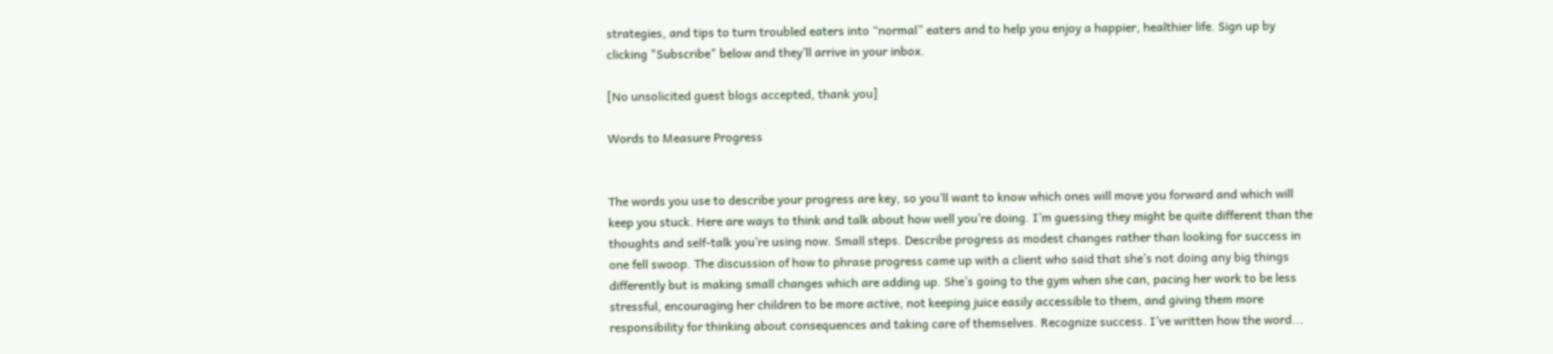strategies, and tips to turn troubled eaters into “normal” eaters and to help you enjoy a happier, healthier life. Sign up by clicking "Subscribe" below and they’ll arrive in your inbox.

[No unsolicited guest blogs accepted, thank you]

Words to Measure Progress


The words you use to describe your progress are key, so you’ll want to know which ones will move you forward and which will keep you stuck. Here are ways to think and talk about how well you’re doing. I’m guessing they might be quite different than the thoughts and self-talk you’re using now. Small steps. Describe progress as modest changes rather than looking for success in one fell swoop. The discussion of how to phrase progress came up with a client who said that she’s not doing any big things differently but is making small changes which are adding up. She’s going to the gym when she can, pacing her work to be less stressful, encouraging her children to be more active, not keeping juice easily accessible to them, and giving them more responsibility for thinking about consequences and taking care of themselves. Recognize success. I’ve written how the word...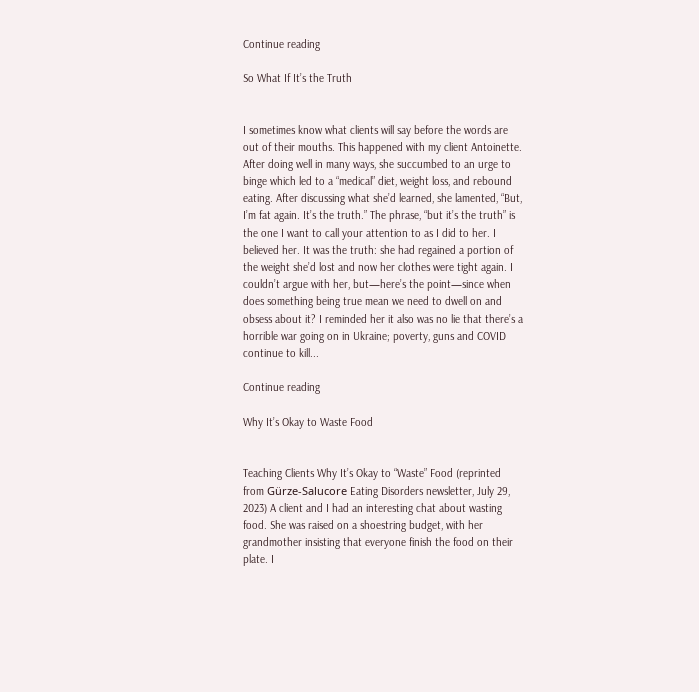Continue reading

So What If It’s the Truth


I sometimes know what clients will say before the words are out of their mouths. This happened with my client Antoinette. After doing well in many ways, she succumbed to an urge to binge which led to a “medical” diet, weight loss, and rebound eating. After discussing what she’d learned, she lamented, “But, I’m fat again. It’s the truth.” The phrase, “but it’s the truth” is the one I want to call your attention to as I did to her. I believed her. It was the truth: she had regained a portion of the weight she’d lost and now her clothes were tight again. I couldn’t argue with her, but—here’s the point—since when does something being true mean we need to dwell on and obsess about it? I reminded her it also was no lie that there’s a horrible war going on in Ukraine; poverty, guns and COVID continue to kill...

Continue reading

Why It’s Okay to Waste Food


Teaching Clients Why It’s Okay to “Waste” Food (reprinted from Gürze-Salucore Eating Disorders newsletter, July 29, 2023) A client and I had an interesting chat about wasting food. She was raised on a shoestring budget, with her grandmother insisting that everyone finish the food on their plate. I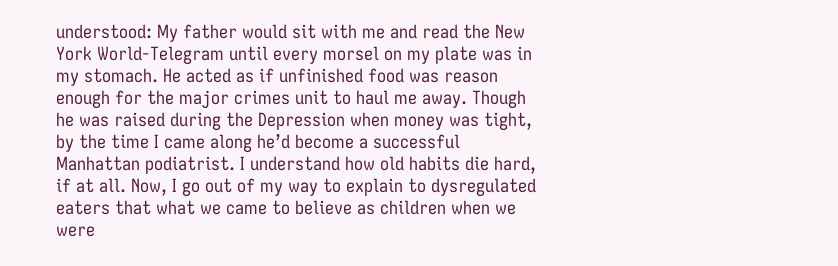understood: My father would sit with me and read the New York World-Telegram until every morsel on my plate was in my stomach. He acted as if unfinished food was reason enough for the major crimes unit to haul me away. Though he was raised during the Depression when money was tight, by the time I came along he’d become a successful Manhattan podiatrist. I understand how old habits die hard, if at all. Now, I go out of my way to explain to dysregulated eaters that what we came to believe as children when we were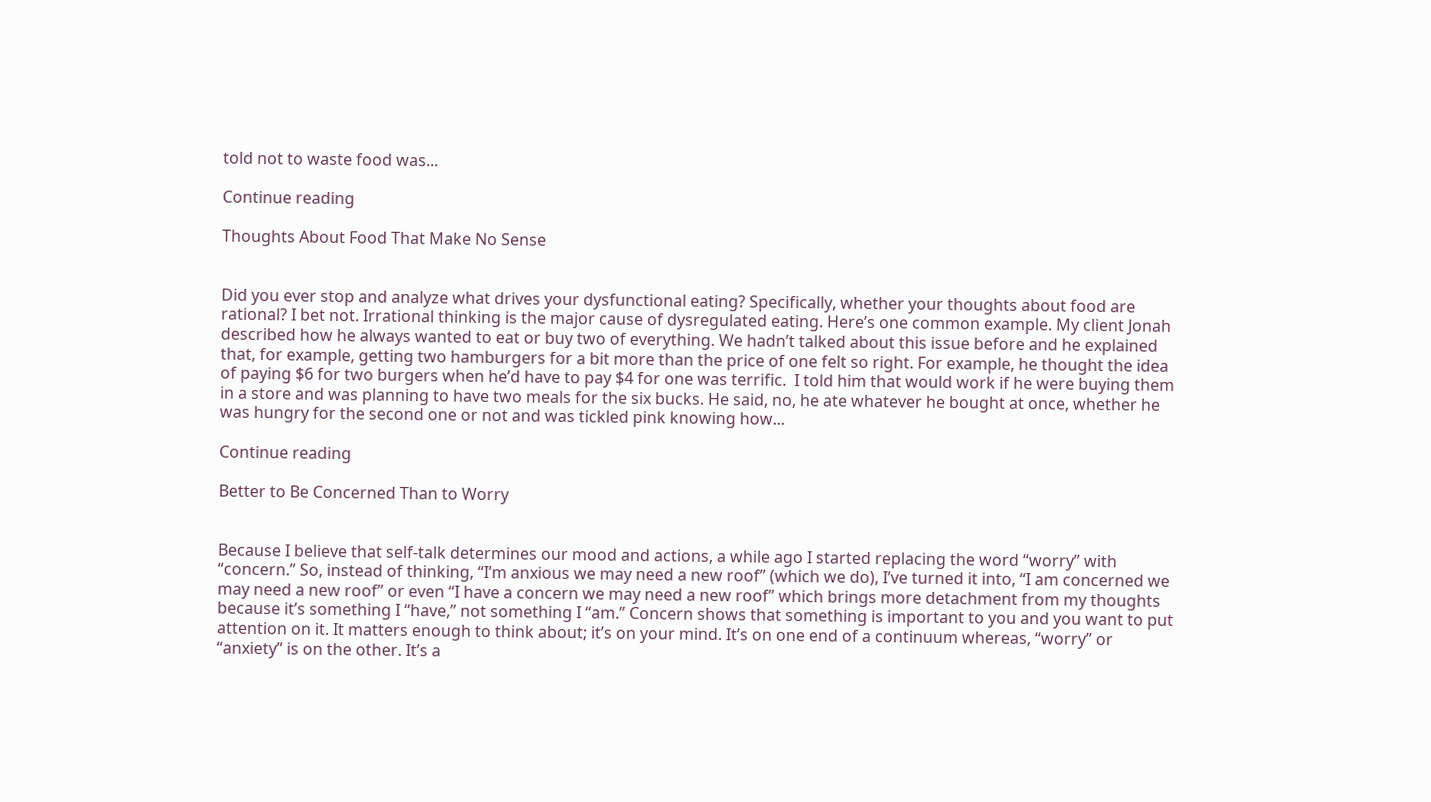told not to waste food was...

Continue reading

Thoughts About Food That Make No Sense


Did you ever stop and analyze what drives your dysfunctional eating? Specifically, whether your thoughts about food are rational? I bet not. Irrational thinking is the major cause of dysregulated eating. Here’s one common example. My client Jonah described how he always wanted to eat or buy two of everything. We hadn’t talked about this issue before and he explained that, for example, getting two hamburgers for a bit more than the price of one felt so right. For example, he thought the idea of paying $6 for two burgers when he’d have to pay $4 for one was terrific.  I told him that would work if he were buying them in a store and was planning to have two meals for the six bucks. He said, no, he ate whatever he bought at once, whether he was hungry for the second one or not and was tickled pink knowing how...

Continue reading

Better to Be Concerned Than to Worry


Because I believe that self-talk determines our mood and actions, a while ago I started replacing the word “worry” with “concern.” So, instead of thinking, “I’m anxious we may need a new roof” (which we do), I’ve turned it into, “I am concerned we may need a new roof” or even “I have a concern we may need a new roof” which brings more detachment from my thoughts because it’s something I “have,” not something I “am.” Concern shows that something is important to you and you want to put attention on it. It matters enough to think about; it’s on your mind. It’s on one end of a continuum whereas, “worry” or “anxiety” is on the other. It’s a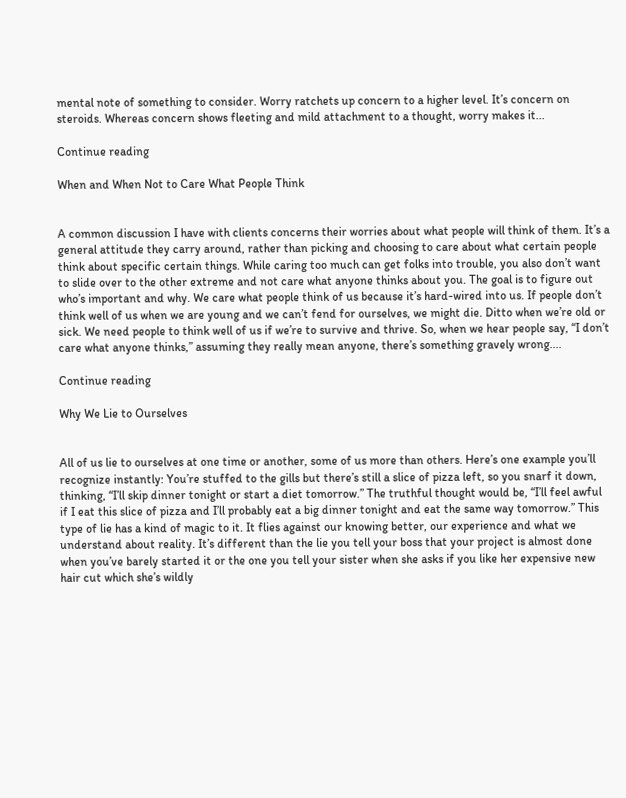mental note of something to consider. Worry ratchets up concern to a higher level. It’s concern on steroids. Whereas concern shows fleeting and mild attachment to a thought, worry makes it...

Continue reading

When and When Not to Care What People Think


A common discussion I have with clients concerns their worries about what people will think of them. It’s a general attitude they carry around, rather than picking and choosing to care about what certain people think about specific certain things. While caring too much can get folks into trouble, you also don’t want to slide over to the other extreme and not care what anyone thinks about you. The goal is to figure out who’s important and why. We care what people think of us because it’s hard-wired into us. If people don’t think well of us when we are young and we can’t fend for ourselves, we might die. Ditto when we’re old or sick. We need people to think well of us if we’re to survive and thrive. So, when we hear people say, “I don’t care what anyone thinks,” assuming they really mean anyone, there’s something gravely wrong....

Continue reading

Why We Lie to Ourselves


All of us lie to ourselves at one time or another, some of us more than others. Here’s one example you’ll recognize instantly: You’re stuffed to the gills but there’s still a slice of pizza left, so you snarf it down, thinking, “I’ll skip dinner tonight or start a diet tomorrow.” The truthful thought would be, “I’ll feel awful if I eat this slice of pizza and I’ll probably eat a big dinner tonight and eat the same way tomorrow.” This type of lie has a kind of magic to it. It flies against our knowing better, our experience and what we understand about reality. It’s different than the lie you tell your boss that your project is almost done when you’ve barely started it or the one you tell your sister when she asks if you like her expensive new hair cut which she’s wildly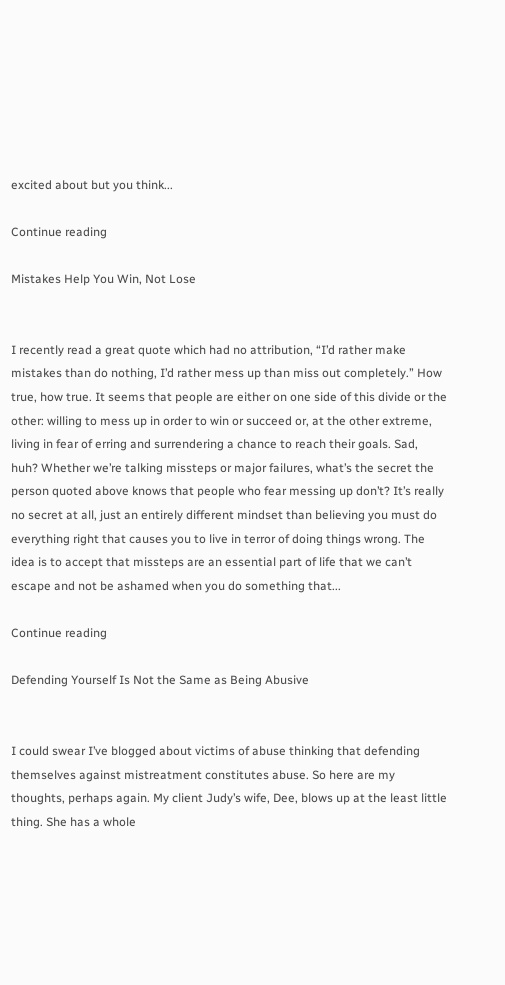excited about but you think...

Continue reading

Mistakes Help You Win, Not Lose


I recently read a great quote which had no attribution, “I’d rather make mistakes than do nothing, I’d rather mess up than miss out completely.” How true, how true. It seems that people are either on one side of this divide or the other: willing to mess up in order to win or succeed or, at the other extreme, living in fear of erring and surrendering a chance to reach their goals. Sad, huh? Whether we’re talking missteps or major failures, what’s the secret the person quoted above knows that people who fear messing up don’t? It’s really no secret at all, just an entirely different mindset than believing you must do everything right that causes you to live in terror of doing things wrong. The idea is to accept that missteps are an essential part of life that we can’t escape and not be ashamed when you do something that...

Continue reading

Defending Yourself Is Not the Same as Being Abusive


I could swear I’ve blogged about victims of abuse thinking that defending themselves against mistreatment constitutes abuse. So here are my thoughts, perhaps again. My client Judy’s wife, Dee, blows up at the least little thing. She has a whole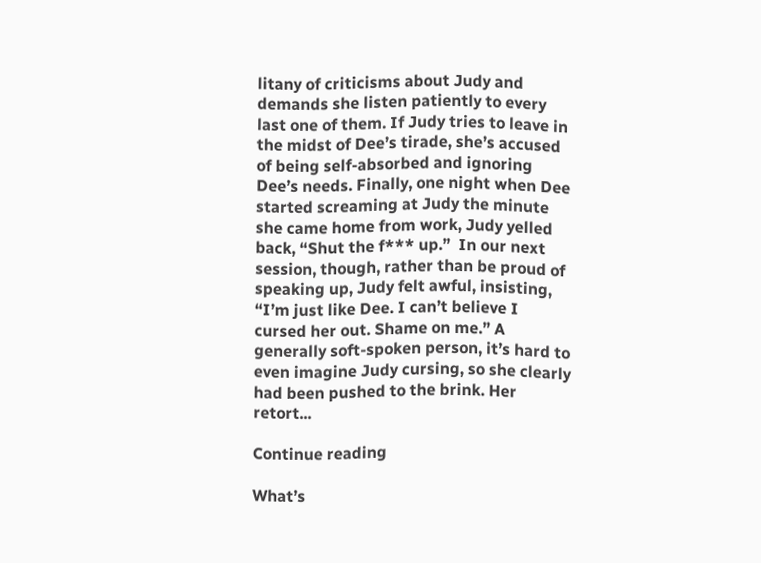litany of criticisms about Judy and demands she listen patiently to every last one of them. If Judy tries to leave in the midst of Dee’s tirade, she’s accused of being self-absorbed and ignoring Dee’s needs. Finally, one night when Dee started screaming at Judy the minute she came home from work, Judy yelled back, “Shut the f*** up.”  In our next session, though, rather than be proud of speaking up, Judy felt awful, insisting, “I’m just like Dee. I can’t believe I cursed her out. Shame on me.” A generally soft-spoken person, it’s hard to even imagine Judy cursing, so she clearly had been pushed to the brink. Her retort...

Continue reading

What’s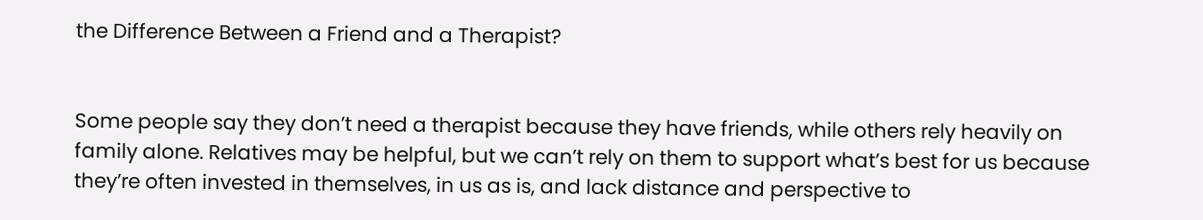the Difference Between a Friend and a Therapist?


Some people say they don’t need a therapist because they have friends, while others rely heavily on family alone. Relatives may be helpful, but we can’t rely on them to support what’s best for us because they’re often invested in themselves, in us as is, and lack distance and perspective to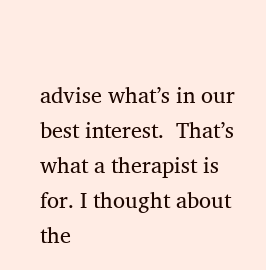advise what’s in our best interest.  That’s what a therapist is for. I thought about the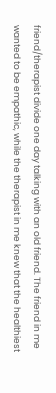friend/therapist divide one day talking with an old friend. The friend in me wanted to be empathic, while the therapist in me knew that the healthiest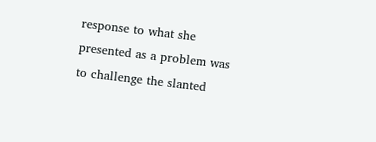response to what she presented as a problem was to challenge the slanted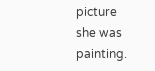picture she was painting.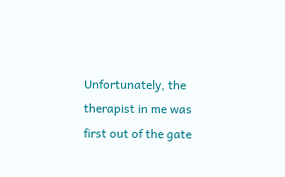Unfortunately, the therapist in me was first out of the gate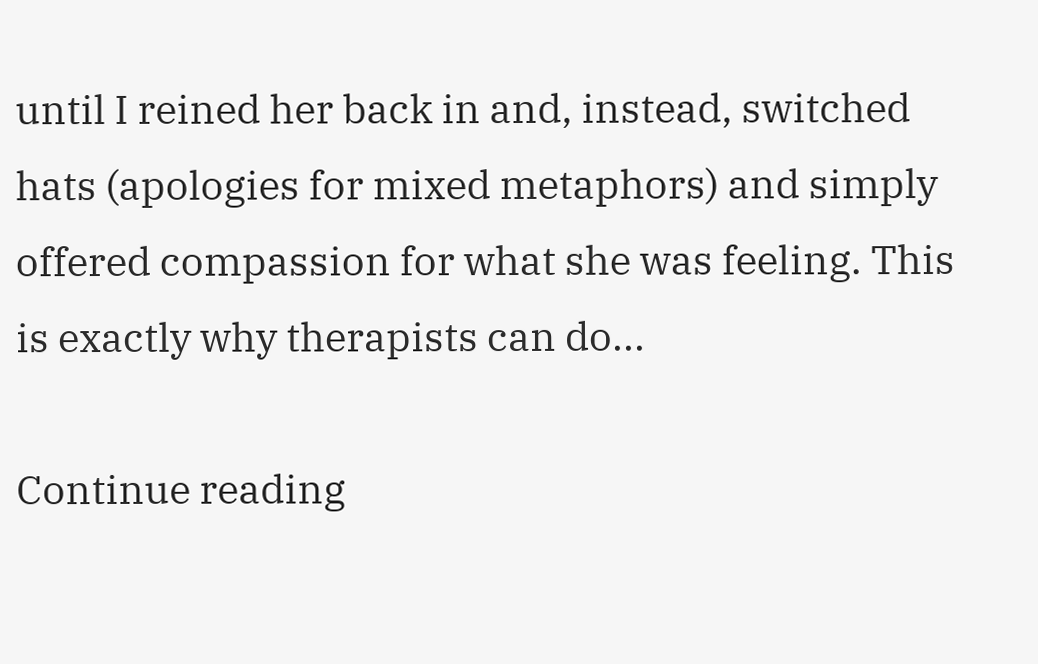until I reined her back in and, instead, switched hats (apologies for mixed metaphors) and simply offered compassion for what she was feeling. This is exactly why therapists can do...

Continue reading